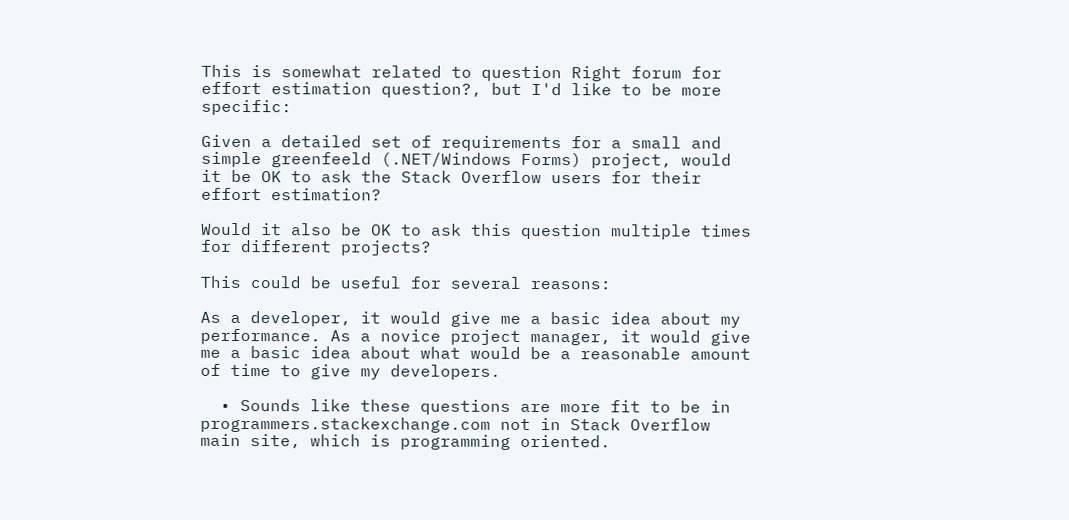This is somewhat related to question Right forum for effort estimation question?, but I'd like to be more specific:

Given a detailed set of requirements for a small and simple greenfeeld (.NET/Windows Forms) project, would it be OK to ask the Stack Overflow users for their effort estimation?

Would it also be OK to ask this question multiple times for different projects?

This could be useful for several reasons:

As a developer, it would give me a basic idea about my performance. As a novice project manager, it would give me a basic idea about what would be a reasonable amount of time to give my developers.

  • Sounds like these questions are more fit to be in programmers.stackexchange.com not in Stack Overflow main site, which is programming oriented.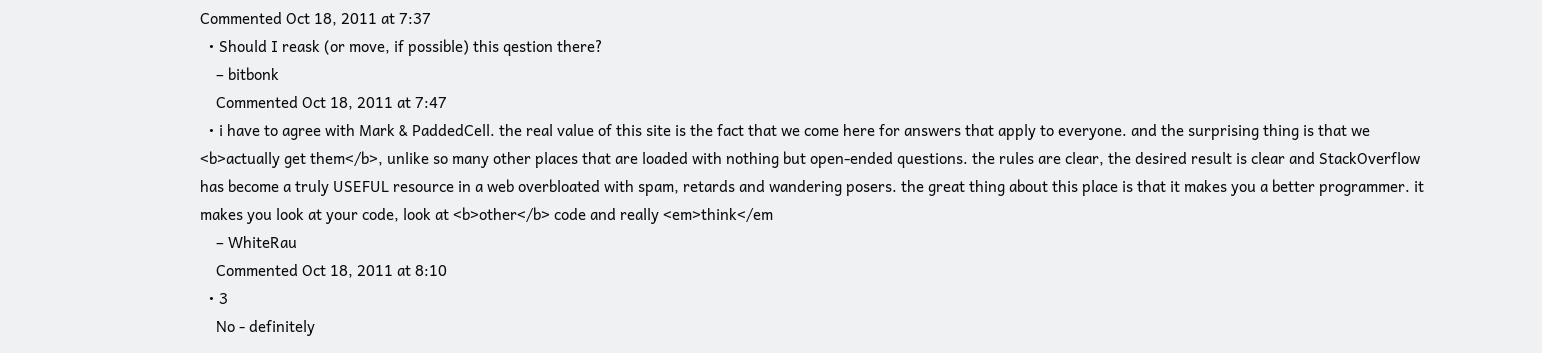Commented Oct 18, 2011 at 7:37
  • Should I reask (or move, if possible) this qestion there?
    – bitbonk
    Commented Oct 18, 2011 at 7:47
  • i have to agree with Mark & PaddedCell. the real value of this site is the fact that we come here for answers that apply to everyone. and the surprising thing is that we <b>actually get them</b>, unlike so many other places that are loaded with nothing but open-ended questions. the rules are clear, the desired result is clear and StackOverflow has become a truly USEFUL resource in a web overbloated with spam, retards and wandering posers. the great thing about this place is that it makes you a better programmer. it makes you look at your code, look at <b>other</b> code and really <em>think</em
    – WhiteRau
    Commented Oct 18, 2011 at 8:10
  • 3
    No - definitely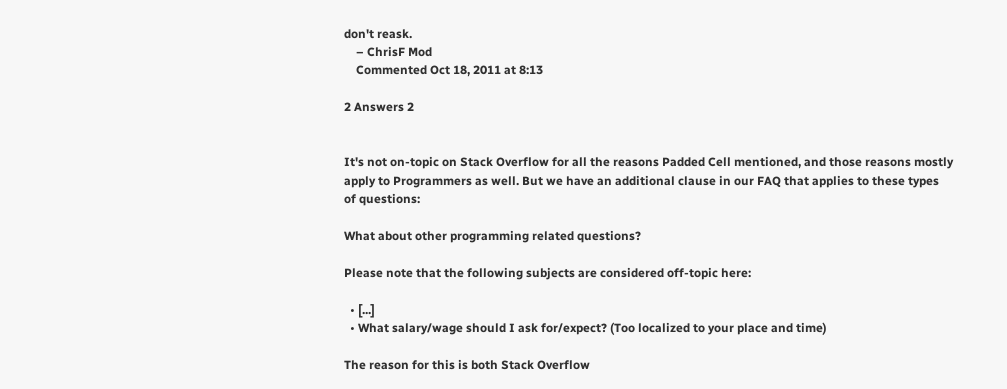don't reask.
    – ChrisF Mod
    Commented Oct 18, 2011 at 8:13

2 Answers 2


It's not on-topic on Stack Overflow for all the reasons Padded Cell mentioned, and those reasons mostly apply to Programmers as well. But we have an additional clause in our FAQ that applies to these types of questions:

What about other programming related questions?

Please note that the following subjects are considered off-topic here:

  • [...]
  • What salary/wage should I ask for/expect? (Too localized to your place and time)

The reason for this is both Stack Overflow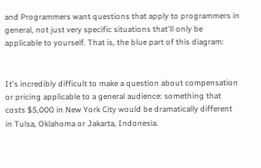and Programmers want questions that apply to programmers in general, not just very specific situations that'll only be applicable to yourself. That is, the blue part of this diagram:


It's incredibly difficult to make a question about compensation or pricing applicable to a general audience: something that costs $5,000 in New York City would be dramatically different in Tulsa, Oklahoma or Jakarta, Indonesia.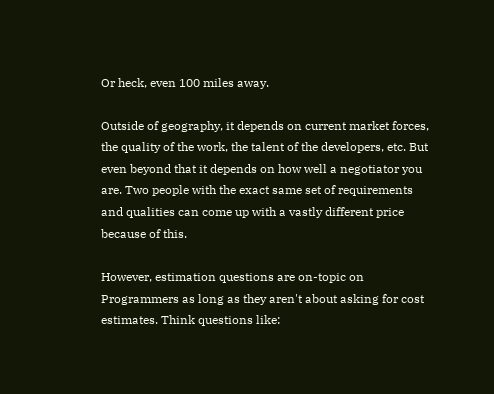Or heck, even 100 miles away.

Outside of geography, it depends on current market forces, the quality of the work, the talent of the developers, etc. But even beyond that it depends on how well a negotiator you are. Two people with the exact same set of requirements and qualities can come up with a vastly different price because of this.

However, estimation questions are on-topic on Programmers as long as they aren't about asking for cost estimates. Think questions like: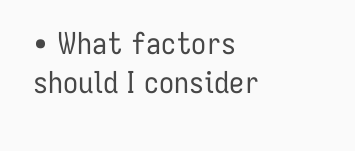• What factors should I consider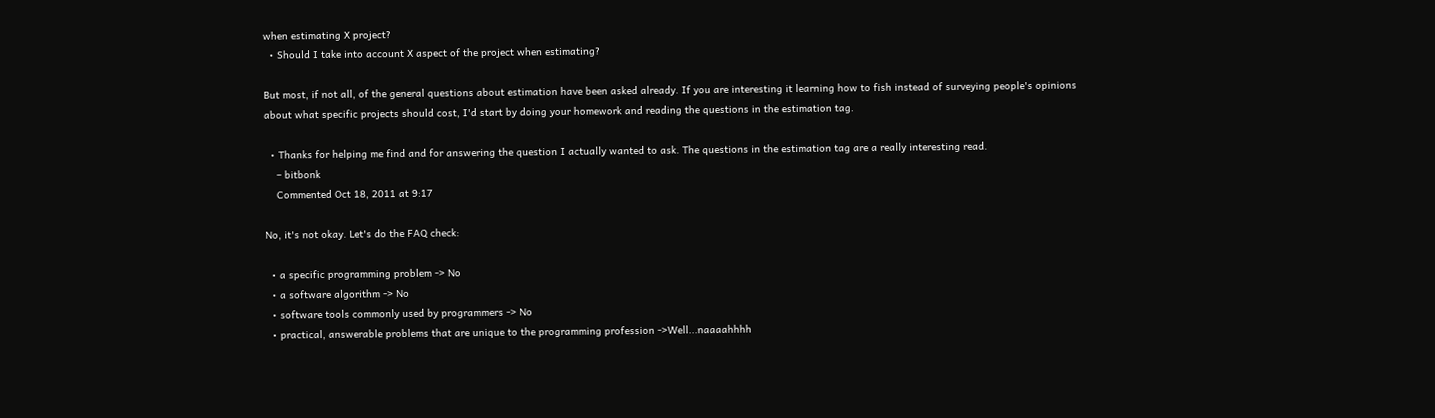when estimating X project?
  • Should I take into account X aspect of the project when estimating?

But most, if not all, of the general questions about estimation have been asked already. If you are interesting it learning how to fish instead of surveying people's opinions about what specific projects should cost, I'd start by doing your homework and reading the questions in the estimation tag.

  • Thanks for helping me find and for answering the question I actually wanted to ask. The questions in the estimation tag are a really interesting read.
    – bitbonk
    Commented Oct 18, 2011 at 9:17

No, it's not okay. Let's do the FAQ check:

  • a specific programming problem -> No
  • a software algorithm -> No
  • software tools commonly used by programmers -> No
  • practical, answerable problems that are unique to the programming profession ->Well...naaaahhhh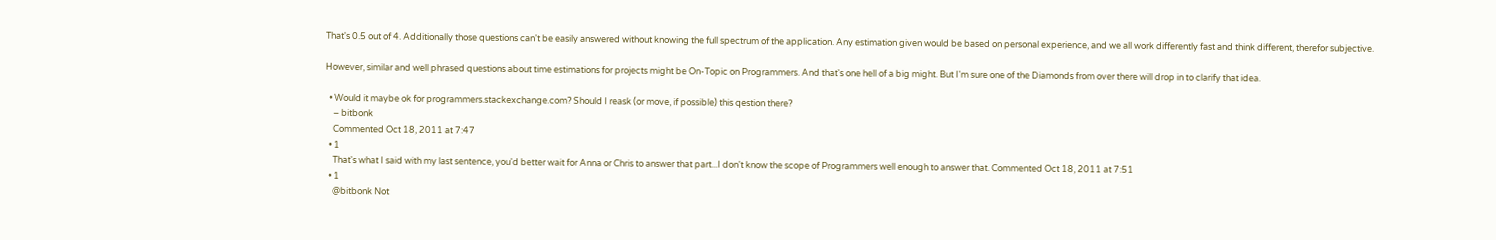That's 0.5 out of 4. Additionally those questions can't be easily answered without knowing the full spectrum of the application. Any estimation given would be based on personal experience, and we all work differently fast and think different, therefor subjective.

However, similar and well phrased questions about time estimations for projects might be On-Topic on Programmers. And that's one hell of a big might. But I'm sure one of the Diamonds from over there will drop in to clarify that idea.

  • Would it maybe ok for programmers.stackexchange.com? Should I reask (or move, if possible) this qestion there?
    – bitbonk
    Commented Oct 18, 2011 at 7:47
  • 1
    That's what I said with my last sentence, you'd better wait for Anna or Chris to answer that part...I don't know the scope of Programmers well enough to answer that. Commented Oct 18, 2011 at 7:51
  • 1
    @bitbonk Not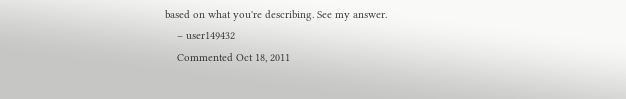based on what you're describing. See my answer.
    – user149432
    Commented Oct 18, 2011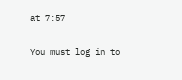at 7:57

You must log in to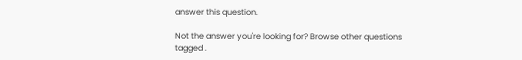answer this question.

Not the answer you're looking for? Browse other questions tagged .